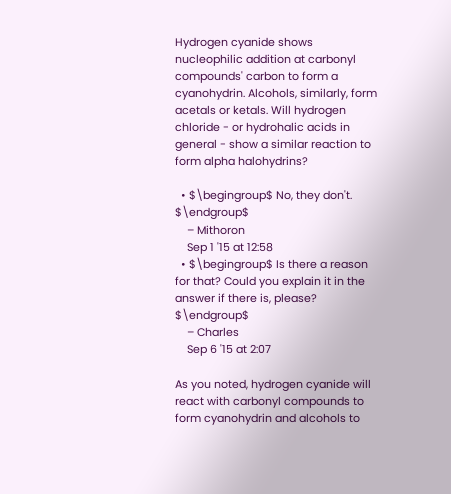Hydrogen cyanide shows nucleophilic addition at carbonyl compounds' carbon to form a cyanohydrin. Alcohols, similarly, form acetals or ketals. Will hydrogen chloride - or hydrohalic acids in general - show a similar reaction to form alpha halohydrins?

  • $\begingroup$ No, they don't. $\endgroup$
    – Mithoron
    Sep 1 '15 at 12:58
  • $\begingroup$ Is there a reason for that? Could you explain it in the answer if there is, please? $\endgroup$
    – Charles
    Sep 6 '15 at 2:07

As you noted, hydrogen cyanide will react with carbonyl compounds to form cyanohydrin and alcohols to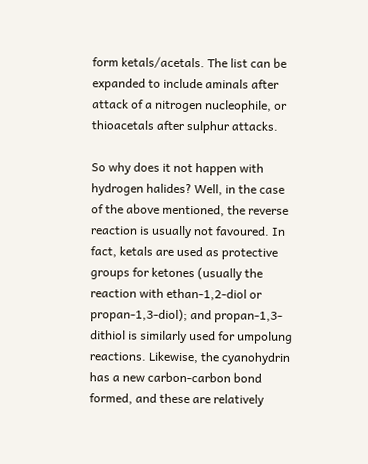form ketals/acetals. The list can be expanded to include aminals after attack of a nitrogen nucleophile, or thioacetals after sulphur attacks.

So why does it not happen with hydrogen halides? Well, in the case of the above mentioned, the reverse reaction is usually not favoured. In fact, ketals are used as protective groups for ketones (usually the reaction with ethan-1,2-diol or propan-1,3-diol); and propan-1,3-dithiol is similarly used for umpolung reactions. Likewise, the cyanohydrin has a new carbon-carbon bond formed, and these are relatively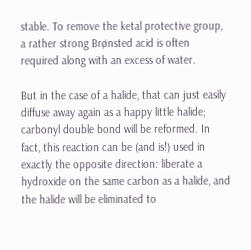stable. To remove the ketal protective group, a rather strong Brønsted acid is often required along with an excess of water.

But in the case of a halide, that can just easily diffuse away again as a happy little halide; carbonyl double bond will be reformed. In fact, this reaction can be (and is!) used in exactly the opposite direction: liberate a hydroxide on the same carbon as a halide, and the halide will be eliminated to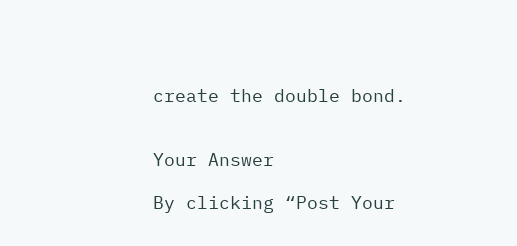create the double bond.


Your Answer

By clicking “Post Your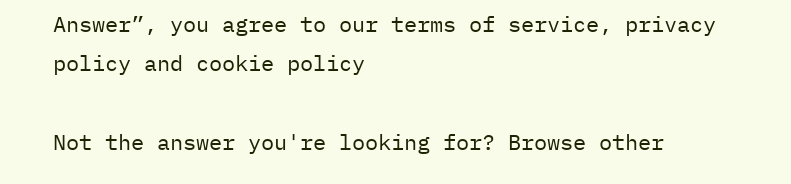Answer”, you agree to our terms of service, privacy policy and cookie policy

Not the answer you're looking for? Browse other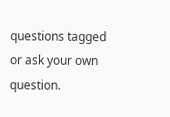questions tagged or ask your own question.